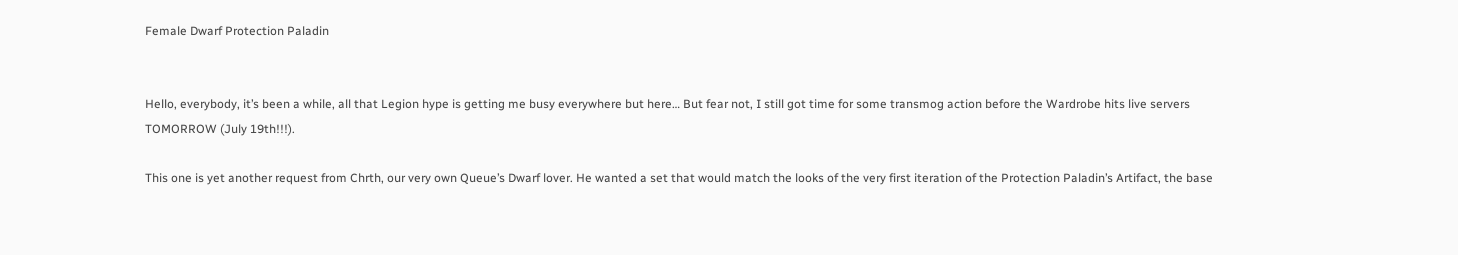Female Dwarf Protection Paladin


Hello, everybody, it’s been a while, all that Legion hype is getting me busy everywhere but here… But fear not, I still got time for some transmog action before the Wardrobe hits live servers TOMORROW (July 19th!!!).

This one is yet another request from Chrth, our very own Queue’s Dwarf lover. He wanted a set that would match the looks of the very first iteration of the Protection Paladin’s Artifact, the base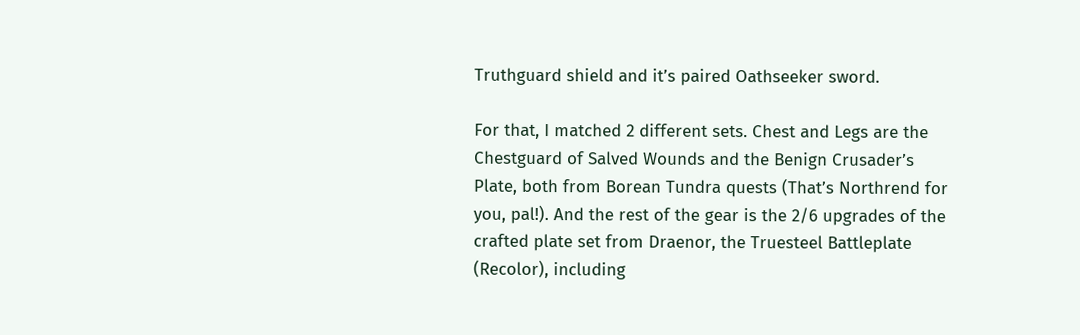Truthguard shield and it’s paired Oathseeker sword.

For that, I matched 2 different sets. Chest and Legs are the Chestguard of Salved Wounds and the Benign Crusader’s Plate, both from Borean Tundra quests (That’s Northrend for you, pal!). And the rest of the gear is the 2/6 upgrades of the crafted plate set from Draenor, the Truesteel Battleplate (Recolor), including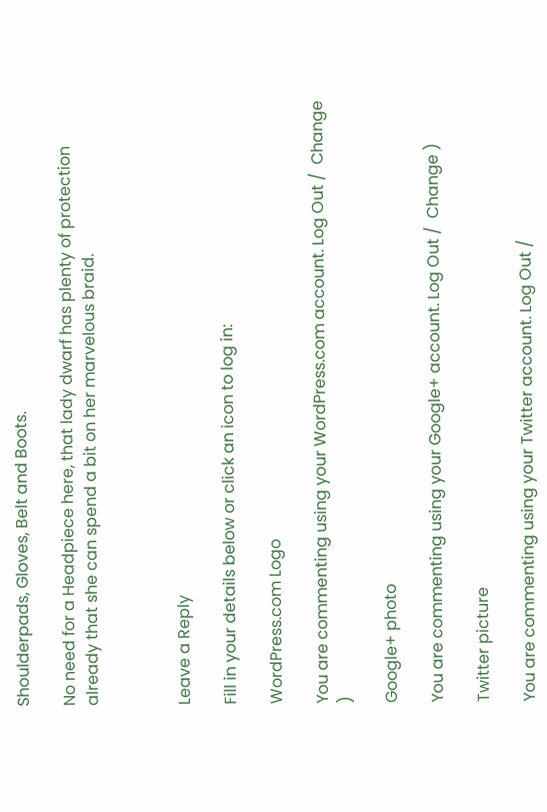Shoulderpads, Gloves, Belt and Boots.

No need for a Headpiece here, that lady dwarf has plenty of protection already that she can spend a bit on her marvelous braid.



Leave a Reply

Fill in your details below or click an icon to log in:

WordPress.com Logo

You are commenting using your WordPress.com account. Log Out /  Change )

Google+ photo

You are commenting using your Google+ account. Log Out /  Change )

Twitter picture

You are commenting using your Twitter account. Log Out /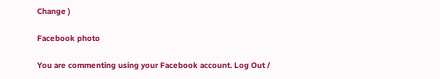Change )

Facebook photo

You are commenting using your Facebook account. Log Out /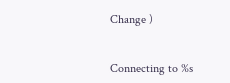Change )


Connecting to %s